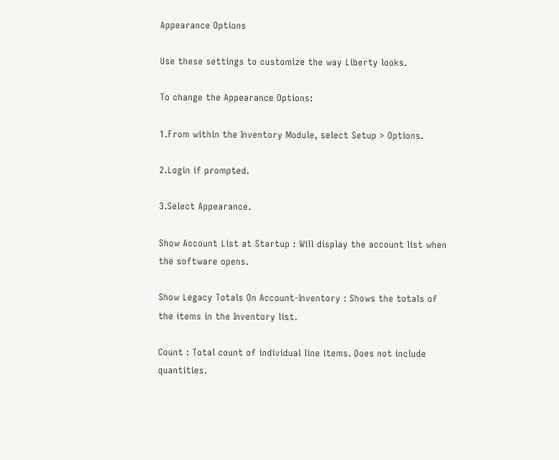Appearance Options

Use these settings to customize the way Liberty looks.

To change the Appearance Options:

1.From within the Inventory Module, select Setup > Options.

2.Login if prompted.

3.Select Appearance.

Show Account List at Startup : Will display the account list when the software opens.

Show Legacy Totals On Account-Inventory : Shows the totals of the items in the Inventory list.

Count : Total count of individual line items. Does not include quantities.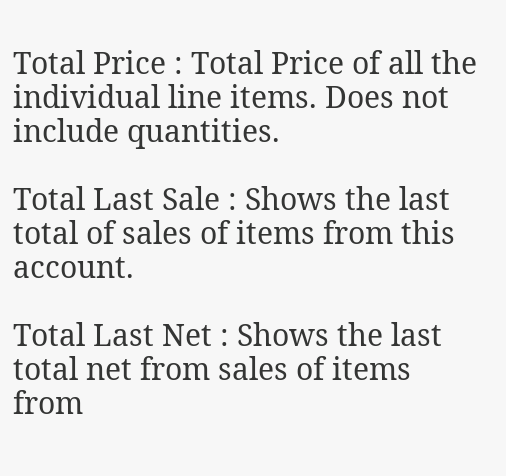Total Price : Total Price of all the individual line items. Does not include quantities.

Total Last Sale : Shows the last total of sales of items from this account.

Total Last Net : Shows the last total net from sales of items from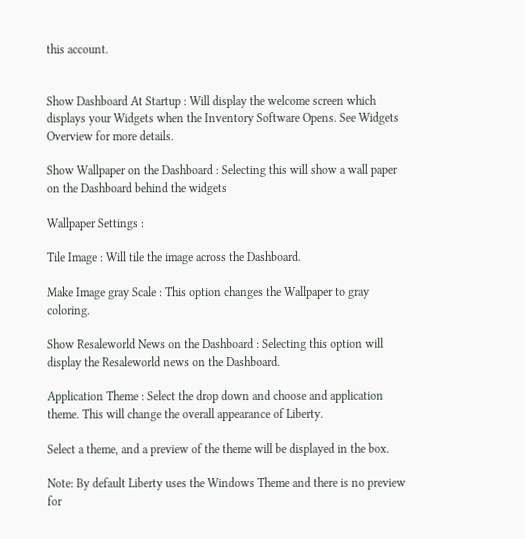this account.


Show Dashboard At Startup : Will display the welcome screen which displays your Widgets when the Inventory Software Opens. See Widgets Overview for more details.

Show Wallpaper on the Dashboard : Selecting this will show a wall paper on the Dashboard behind the widgets

Wallpaper Settings :

Tile Image : Will tile the image across the Dashboard.

Make Image gray Scale : This option changes the Wallpaper to gray coloring.

Show Resaleworld News on the Dashboard : Selecting this option will display the Resaleworld news on the Dashboard.

Application Theme : Select the drop down and choose and application theme. This will change the overall appearance of Liberty.

Select a theme, and a preview of the theme will be displayed in the box.

Note: By default Liberty uses the Windows Theme and there is no preview for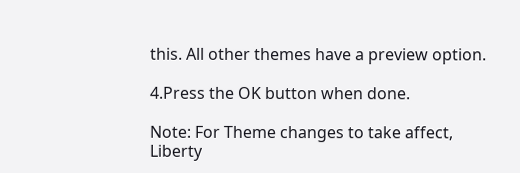this. All other themes have a preview option.

4.Press the OK button when done.

Note: For Theme changes to take affect, Liberty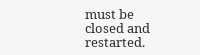must be closed and restarted.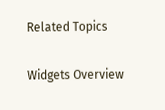Related Topics

Widgets Overview